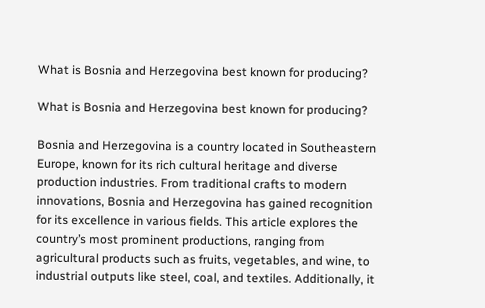What is Bosnia and Herzegovina best known for producing?

What is Bosnia and Herzegovina best known for producing?

Bosnia and Herzegovina is a country located in Southeastern Europe, known for its rich cultural heritage and diverse production industries. From traditional crafts to modern innovations, Bosnia and Herzegovina has gained recognition for its excellence in various fields. This article explores the country’s most prominent productions, ranging from agricultural products such as fruits, vegetables, and wine, to industrial outputs like steel, coal, and textiles. Additionally, it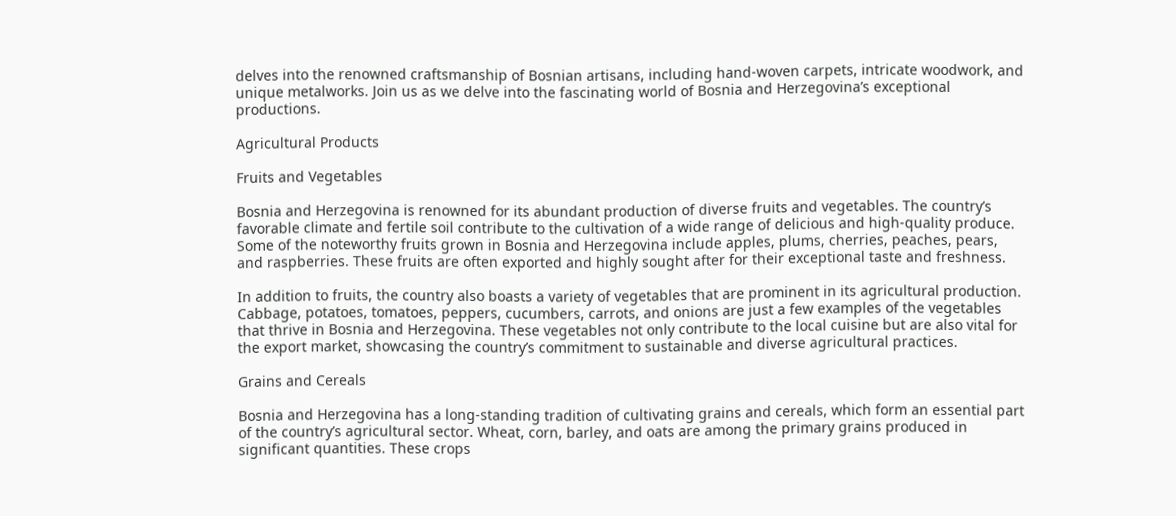delves into the renowned craftsmanship of Bosnian artisans, including hand-woven carpets, intricate woodwork, and unique metalworks. Join us as we delve into the fascinating world of Bosnia and Herzegovina’s exceptional productions.

Agricultural Products

Fruits and Vegetables

Bosnia and Herzegovina is renowned for its abundant production of diverse fruits and vegetables. The country’s favorable climate and fertile soil contribute to the cultivation of a wide range of delicious and high-quality produce. Some of the noteworthy fruits grown in Bosnia and Herzegovina include apples, plums, cherries, peaches, pears, and raspberries. These fruits are often exported and highly sought after for their exceptional taste and freshness.

In addition to fruits, the country also boasts a variety of vegetables that are prominent in its agricultural production. Cabbage, potatoes, tomatoes, peppers, cucumbers, carrots, and onions are just a few examples of the vegetables that thrive in Bosnia and Herzegovina. These vegetables not only contribute to the local cuisine but are also vital for the export market, showcasing the country’s commitment to sustainable and diverse agricultural practices.

Grains and Cereals

Bosnia and Herzegovina has a long-standing tradition of cultivating grains and cereals, which form an essential part of the country’s agricultural sector. Wheat, corn, barley, and oats are among the primary grains produced in significant quantities. These crops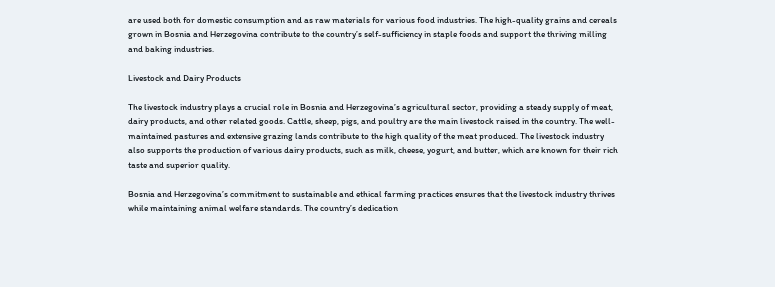are used both for domestic consumption and as raw materials for various food industries. The high-quality grains and cereals grown in Bosnia and Herzegovina contribute to the country’s self-sufficiency in staple foods and support the thriving milling and baking industries.

Livestock and Dairy Products

The livestock industry plays a crucial role in Bosnia and Herzegovina’s agricultural sector, providing a steady supply of meat, dairy products, and other related goods. Cattle, sheep, pigs, and poultry are the main livestock raised in the country. The well-maintained pastures and extensive grazing lands contribute to the high quality of the meat produced. The livestock industry also supports the production of various dairy products, such as milk, cheese, yogurt, and butter, which are known for their rich taste and superior quality.

Bosnia and Herzegovina’s commitment to sustainable and ethical farming practices ensures that the livestock industry thrives while maintaining animal welfare standards. The country’s dedication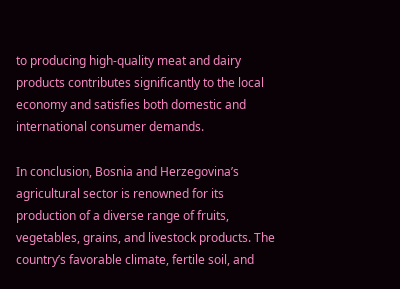to producing high-quality meat and dairy products contributes significantly to the local economy and satisfies both domestic and international consumer demands.

In conclusion, Bosnia and Herzegovina’s agricultural sector is renowned for its production of a diverse range of fruits, vegetables, grains, and livestock products. The country’s favorable climate, fertile soil, and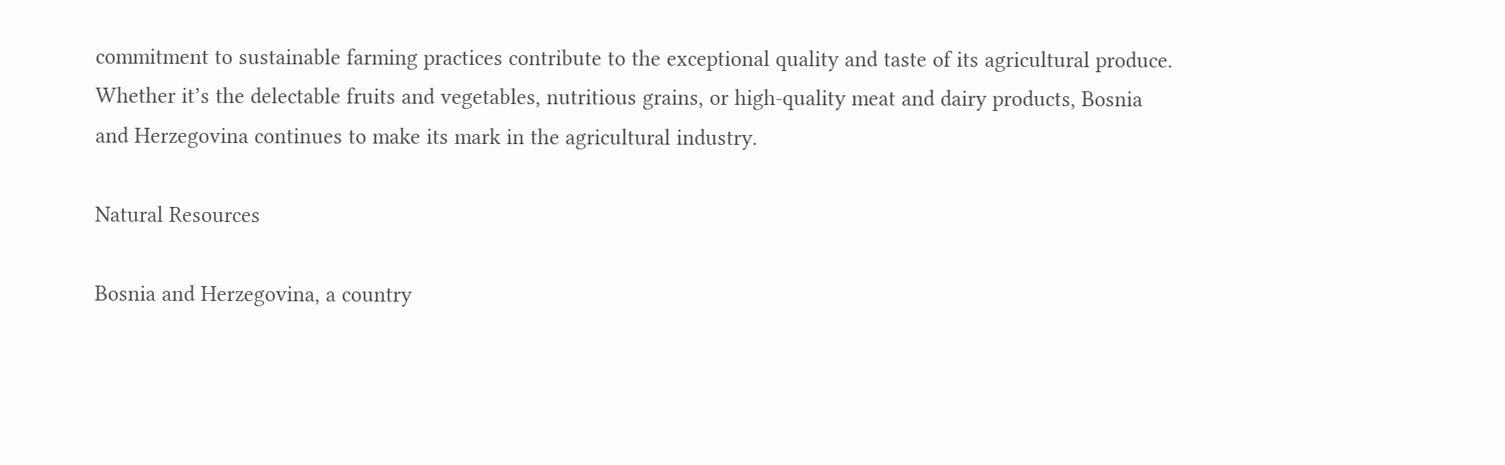commitment to sustainable farming practices contribute to the exceptional quality and taste of its agricultural produce. Whether it’s the delectable fruits and vegetables, nutritious grains, or high-quality meat and dairy products, Bosnia and Herzegovina continues to make its mark in the agricultural industry.

Natural Resources

Bosnia and Herzegovina, a country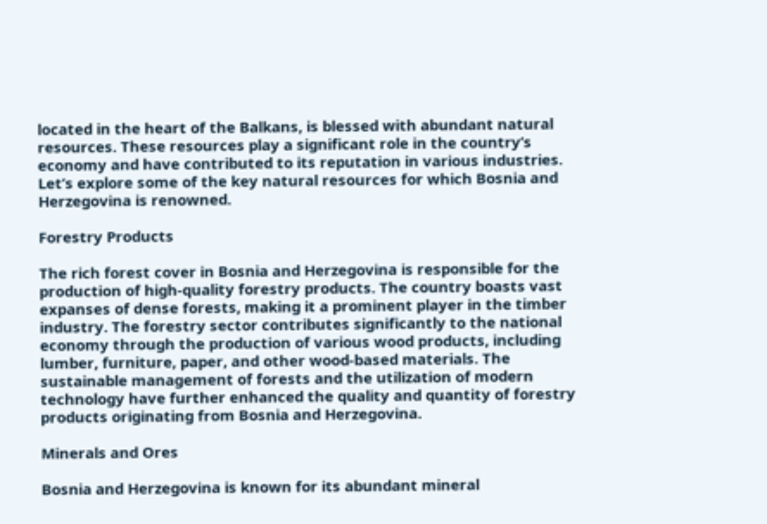located in the heart of the Balkans, is blessed with abundant natural resources. These resources play a significant role in the country’s economy and have contributed to its reputation in various industries. Let’s explore some of the key natural resources for which Bosnia and Herzegovina is renowned.

Forestry Products

The rich forest cover in Bosnia and Herzegovina is responsible for the production of high-quality forestry products. The country boasts vast expanses of dense forests, making it a prominent player in the timber industry. The forestry sector contributes significantly to the national economy through the production of various wood products, including lumber, furniture, paper, and other wood-based materials. The sustainable management of forests and the utilization of modern technology have further enhanced the quality and quantity of forestry products originating from Bosnia and Herzegovina.

Minerals and Ores

Bosnia and Herzegovina is known for its abundant mineral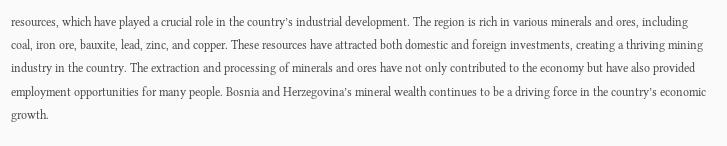resources, which have played a crucial role in the country’s industrial development. The region is rich in various minerals and ores, including coal, iron ore, bauxite, lead, zinc, and copper. These resources have attracted both domestic and foreign investments, creating a thriving mining industry in the country. The extraction and processing of minerals and ores have not only contributed to the economy but have also provided employment opportunities for many people. Bosnia and Herzegovina’s mineral wealth continues to be a driving force in the country’s economic growth.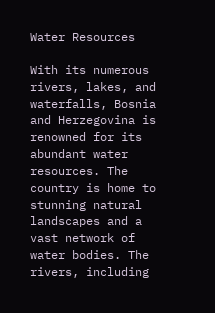Water Resources

With its numerous rivers, lakes, and waterfalls, Bosnia and Herzegovina is renowned for its abundant water resources. The country is home to stunning natural landscapes and a vast network of water bodies. The rivers, including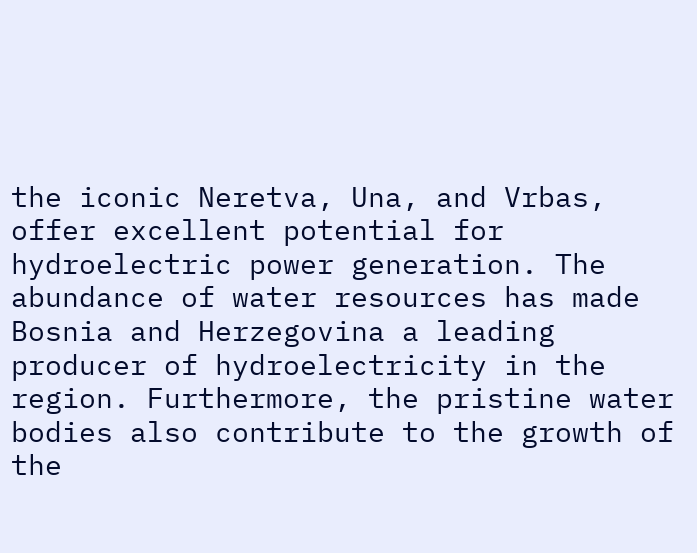the iconic Neretva, Una, and Vrbas, offer excellent potential for hydroelectric power generation. The abundance of water resources has made Bosnia and Herzegovina a leading producer of hydroelectricity in the region. Furthermore, the pristine water bodies also contribute to the growth of the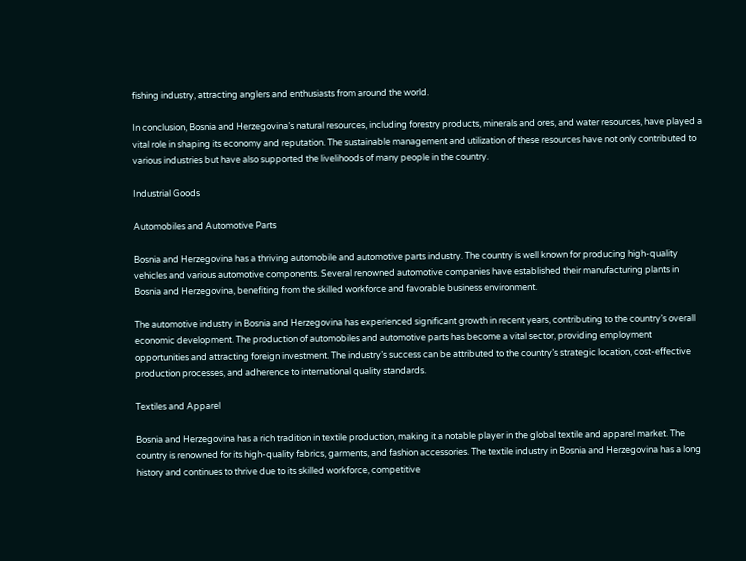fishing industry, attracting anglers and enthusiasts from around the world.

In conclusion, Bosnia and Herzegovina’s natural resources, including forestry products, minerals and ores, and water resources, have played a vital role in shaping its economy and reputation. The sustainable management and utilization of these resources have not only contributed to various industries but have also supported the livelihoods of many people in the country.

Industrial Goods

Automobiles and Automotive Parts

Bosnia and Herzegovina has a thriving automobile and automotive parts industry. The country is well known for producing high-quality vehicles and various automotive components. Several renowned automotive companies have established their manufacturing plants in Bosnia and Herzegovina, benefiting from the skilled workforce and favorable business environment.

The automotive industry in Bosnia and Herzegovina has experienced significant growth in recent years, contributing to the country’s overall economic development. The production of automobiles and automotive parts has become a vital sector, providing employment opportunities and attracting foreign investment. The industry’s success can be attributed to the country’s strategic location, cost-effective production processes, and adherence to international quality standards.

Textiles and Apparel

Bosnia and Herzegovina has a rich tradition in textile production, making it a notable player in the global textile and apparel market. The country is renowned for its high-quality fabrics, garments, and fashion accessories. The textile industry in Bosnia and Herzegovina has a long history and continues to thrive due to its skilled workforce, competitive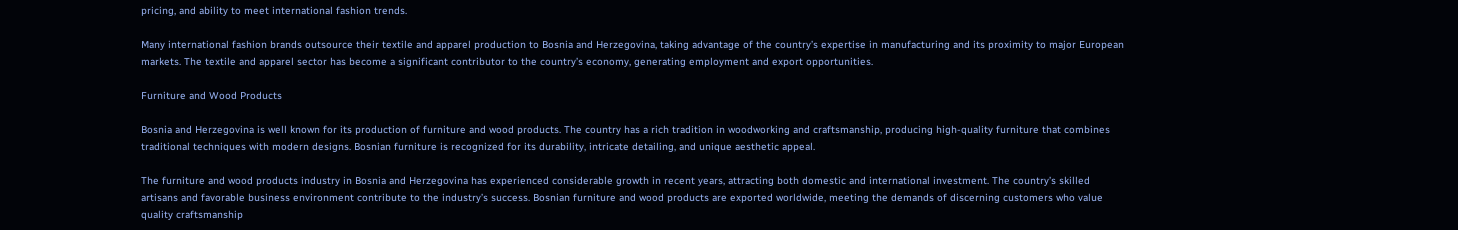pricing, and ability to meet international fashion trends.

Many international fashion brands outsource their textile and apparel production to Bosnia and Herzegovina, taking advantage of the country’s expertise in manufacturing and its proximity to major European markets. The textile and apparel sector has become a significant contributor to the country’s economy, generating employment and export opportunities.

Furniture and Wood Products

Bosnia and Herzegovina is well known for its production of furniture and wood products. The country has a rich tradition in woodworking and craftsmanship, producing high-quality furniture that combines traditional techniques with modern designs. Bosnian furniture is recognized for its durability, intricate detailing, and unique aesthetic appeal.

The furniture and wood products industry in Bosnia and Herzegovina has experienced considerable growth in recent years, attracting both domestic and international investment. The country’s skilled artisans and favorable business environment contribute to the industry’s success. Bosnian furniture and wood products are exported worldwide, meeting the demands of discerning customers who value quality craftsmanship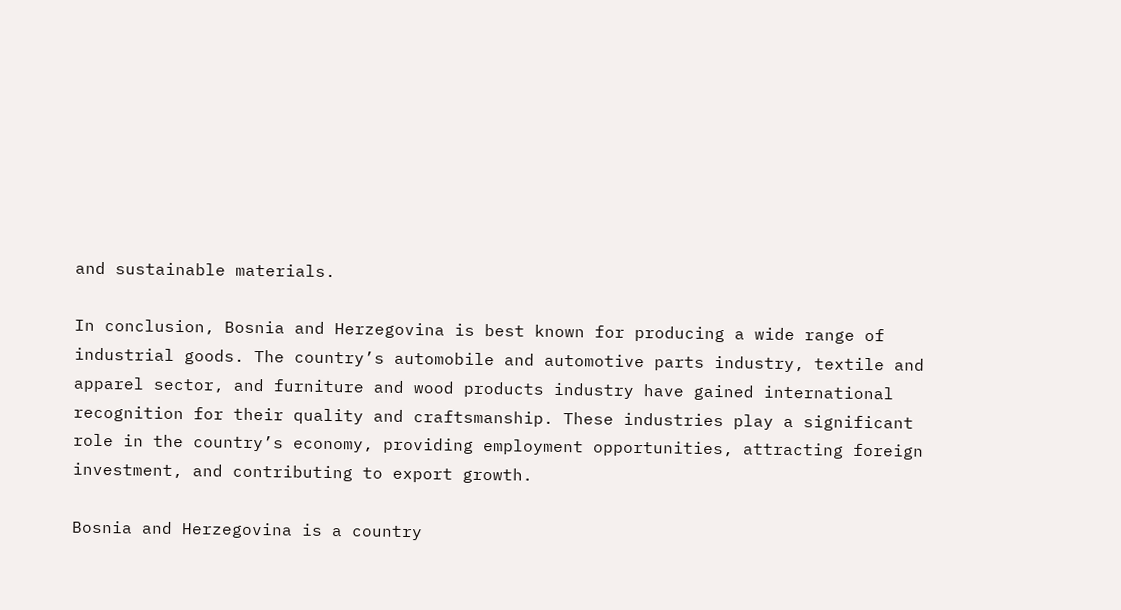and sustainable materials.

In conclusion, Bosnia and Herzegovina is best known for producing a wide range of industrial goods. The country’s automobile and automotive parts industry, textile and apparel sector, and furniture and wood products industry have gained international recognition for their quality and craftsmanship. These industries play a significant role in the country’s economy, providing employment opportunities, attracting foreign investment, and contributing to export growth.

Bosnia and Herzegovina is a country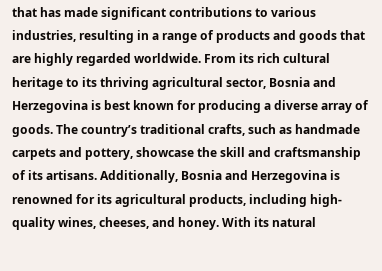that has made significant contributions to various industries, resulting in a range of products and goods that are highly regarded worldwide. From its rich cultural heritage to its thriving agricultural sector, Bosnia and Herzegovina is best known for producing a diverse array of goods. The country’s traditional crafts, such as handmade carpets and pottery, showcase the skill and craftsmanship of its artisans. Additionally, Bosnia and Herzegovina is renowned for its agricultural products, including high-quality wines, cheeses, and honey. With its natural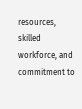resources, skilled workforce, and commitment to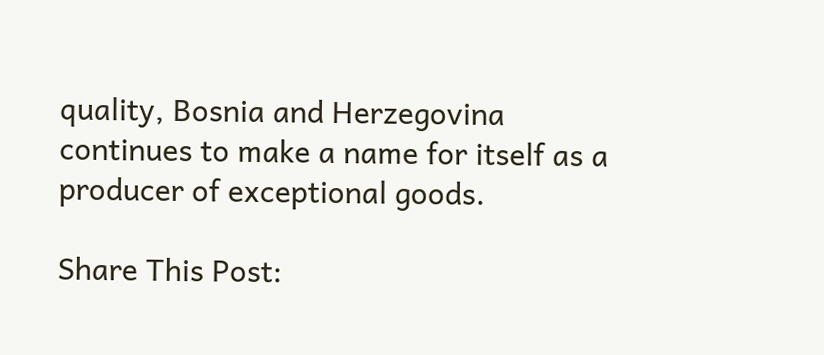quality, Bosnia and Herzegovina continues to make a name for itself as a producer of exceptional goods.

Share This Post: